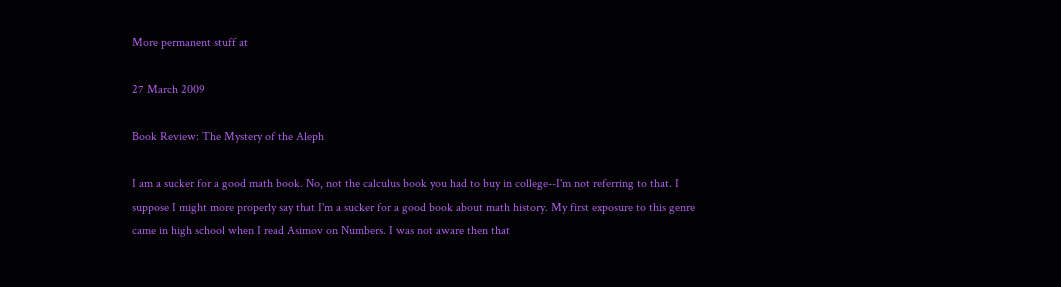More permanent stuff at

27 March 2009

Book Review: The Mystery of the Aleph

I am a sucker for a good math book. No, not the calculus book you had to buy in college--I'm not referring to that. I suppose I might more properly say that I'm a sucker for a good book about math history. My first exposure to this genre came in high school when I read Asimov on Numbers. I was not aware then that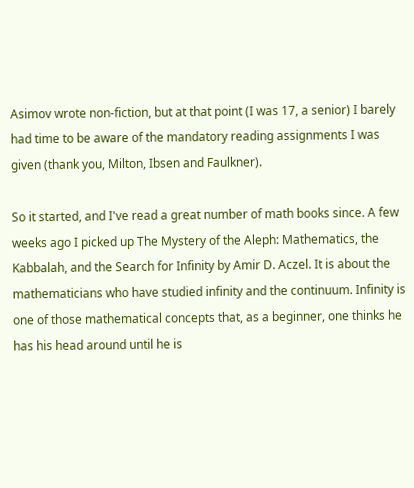Asimov wrote non-fiction, but at that point (I was 17, a senior) I barely had time to be aware of the mandatory reading assignments I was given (thank you, Milton, Ibsen and Faulkner).

So it started, and I've read a great number of math books since. A few weeks ago I picked up The Mystery of the Aleph: Mathematics, the Kabbalah, and the Search for Infinity by Amir D. Aczel. It is about the mathematicians who have studied infinity and the continuum. Infinity is one of those mathematical concepts that, as a beginner, one thinks he has his head around until he is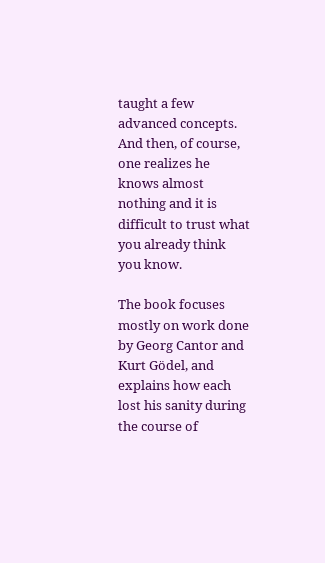taught a few advanced concepts. And then, of course, one realizes he knows almost nothing and it is difficult to trust what you already think you know.

The book focuses mostly on work done by Georg Cantor and Kurt Gödel, and explains how each lost his sanity during the course of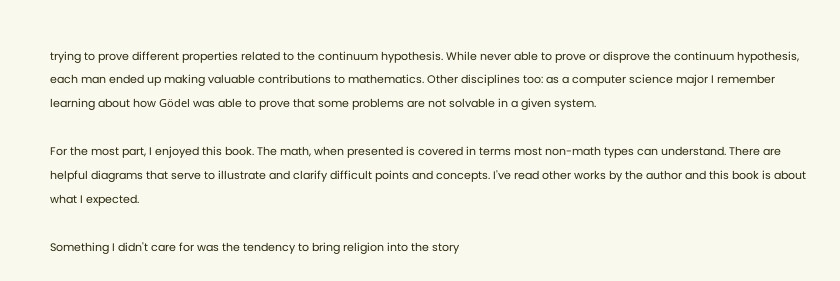trying to prove different properties related to the continuum hypothesis. While never able to prove or disprove the continuum hypothesis, each man ended up making valuable contributions to mathematics. Other disciplines too: as a computer science major I remember learning about how Gödel was able to prove that some problems are not solvable in a given system.

For the most part, I enjoyed this book. The math, when presented is covered in terms most non-math types can understand. There are helpful diagrams that serve to illustrate and clarify difficult points and concepts. I've read other works by the author and this book is about what I expected.

Something I didn't care for was the tendency to bring religion into the story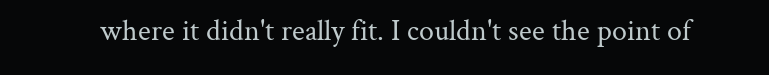where it didn't really fit. I couldn't see the point of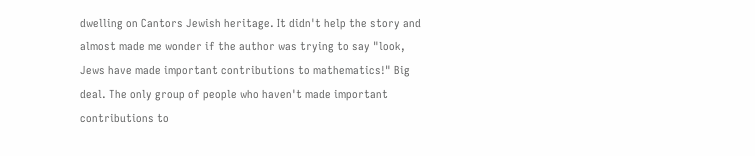dwelling on Cantors Jewish heritage. It didn't help the story and almost made me wonder if the author was trying to say "look, Jews have made important contributions to mathematics!" Big deal. The only group of people who haven't made important contributions to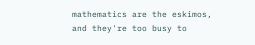mathematics are the eskimos, and they're too busy to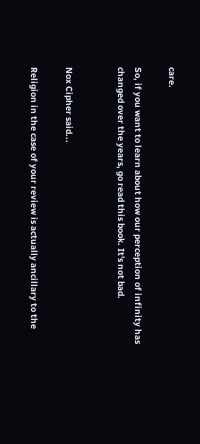care.

So, if you want to learn about how our perception of infinity has changed over the years, go read this book. It's not bad.


Nox Cipher said...

Religion in the case of your review is actually ancillary to the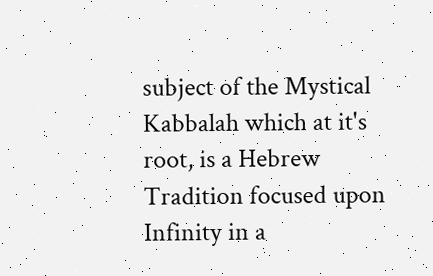subject of the Mystical Kabbalah which at it's root, is a Hebrew Tradition focused upon Infinity in a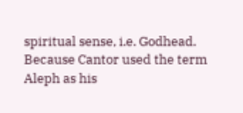spiritual sense, i.e. Godhead. Because Cantor used the term Aleph as his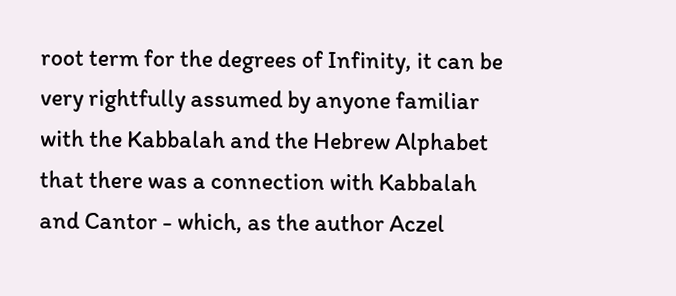root term for the degrees of Infinity, it can be very rightfully assumed by anyone familiar with the Kabbalah and the Hebrew Alphabet that there was a connection with Kabbalah and Cantor - which, as the author Aczel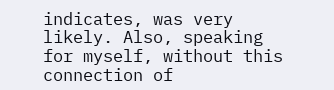indicates, was very likely. Also, speaking for myself, without this connection of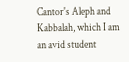Cantor's Aleph and Kabbalah, which I am an avid student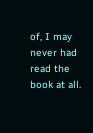of, I may never had read the book at all.